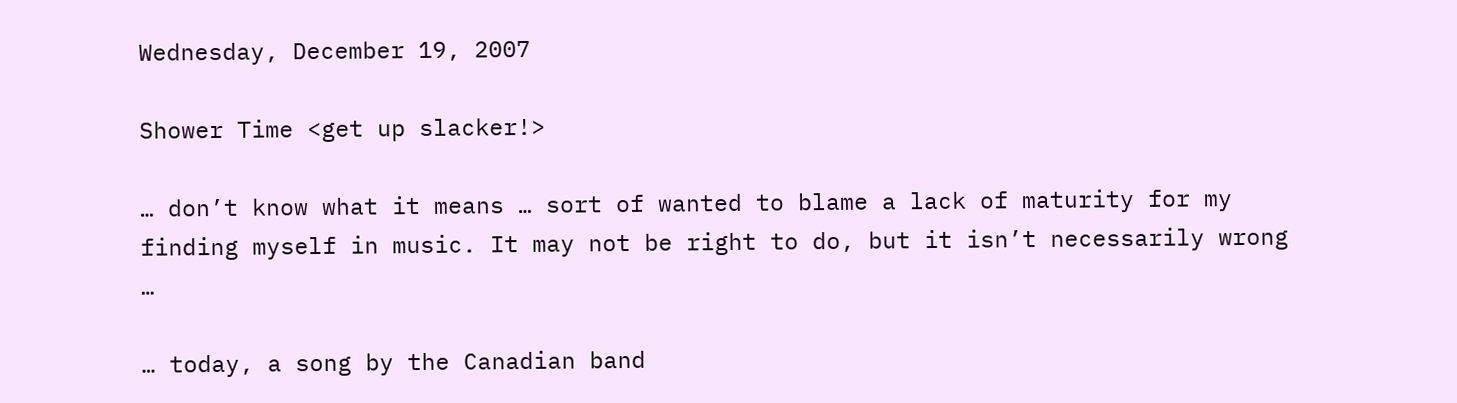Wednesday, December 19, 2007

Shower Time <get up slacker!>

… don’t know what it means … sort of wanted to blame a lack of maturity for my finding myself in music. It may not be right to do, but it isn’t necessarily wrong …

… today, a song by the Canadian band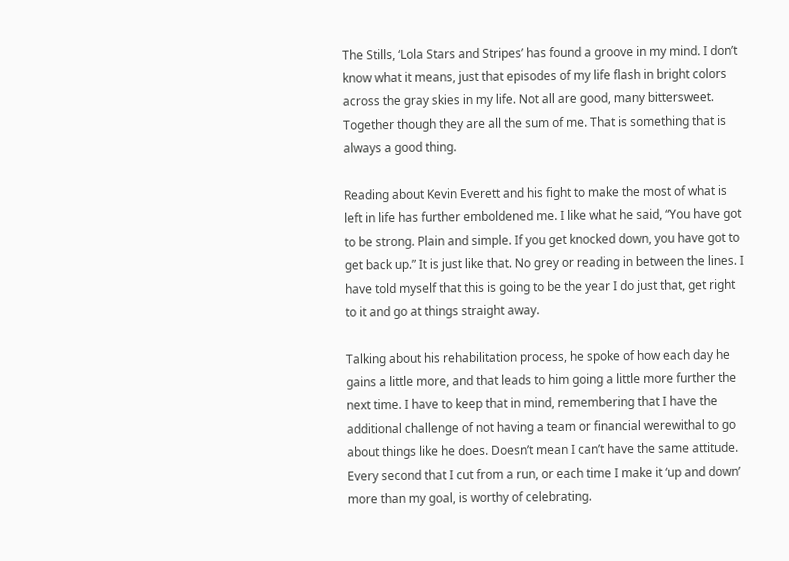The Stills, ‘Lola Stars and Stripes’ has found a groove in my mind. I don’t know what it means, just that episodes of my life flash in bright colors across the gray skies in my life. Not all are good, many bittersweet. Together though they are all the sum of me. That is something that is always a good thing.

Reading about Kevin Everett and his fight to make the most of what is left in life has further emboldened me. I like what he said, “You have got to be strong. Plain and simple. If you get knocked down, you have got to get back up.” It is just like that. No grey or reading in between the lines. I have told myself that this is going to be the year I do just that, get right to it and go at things straight away.

Talking about his rehabilitation process, he spoke of how each day he gains a little more, and that leads to him going a little more further the next time. I have to keep that in mind, remembering that I have the additional challenge of not having a team or financial werewithal to go about things like he does. Doesn’t mean I can’t have the same attitude. Every second that I cut from a run, or each time I make it ‘up and down’ more than my goal, is worthy of celebrating.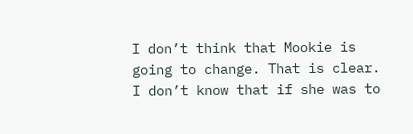I don’t think that Mookie is going to change. That is clear. I don’t know that if she was to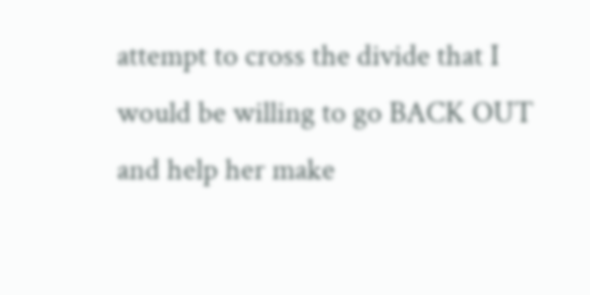attempt to cross the divide that I would be willing to go BACK OUT and help her make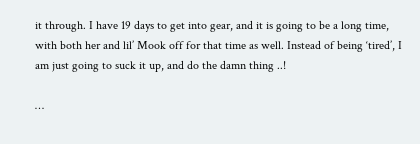it through. I have 19 days to get into gear, and it is going to be a long time, with both her and lil’ Mook off for that time as well. Instead of being ‘tired’, I am just going to suck it up, and do the damn thing ..!

…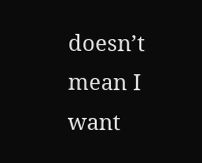doesn’t mean I want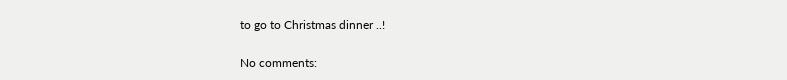to go to Christmas dinner ..!

No comments: